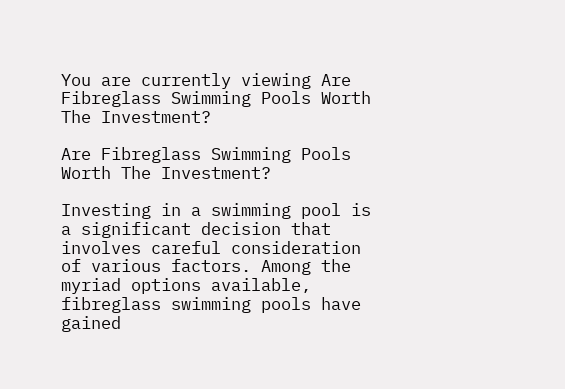You are currently viewing Are Fibreglass Swimming Pools Worth The Investment?

Are Fibreglass Swimming Pools Worth The Investment?

Investing in a swimming pool is a significant decision that involves careful consideration of various factors. Among the myriad options available, fibreglass swimming pools have gained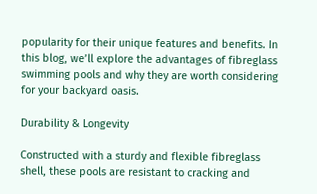popularity for their unique features and benefits. In this blog, we’ll explore the advantages of fibreglass swimming pools and why they are worth considering for your backyard oasis.

Durability & Longevity

Constructed with a sturdy and flexible fibreglass shell, these pools are resistant to cracking and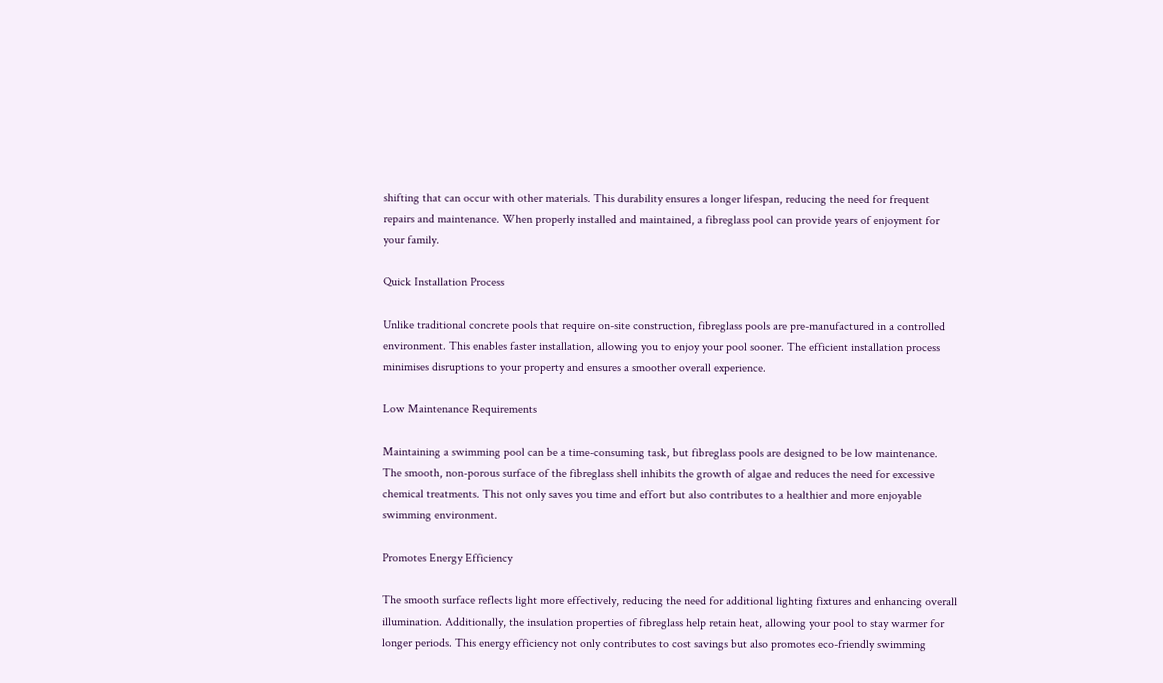shifting that can occur with other materials. This durability ensures a longer lifespan, reducing the need for frequent repairs and maintenance. When properly installed and maintained, a fibreglass pool can provide years of enjoyment for your family.

Quick Installation Process

Unlike traditional concrete pools that require on-site construction, fibreglass pools are pre-manufactured in a controlled environment. This enables faster installation, allowing you to enjoy your pool sooner. The efficient installation process minimises disruptions to your property and ensures a smoother overall experience.

Low Maintenance Requirements

Maintaining a swimming pool can be a time-consuming task, but fibreglass pools are designed to be low maintenance. The smooth, non-porous surface of the fibreglass shell inhibits the growth of algae and reduces the need for excessive chemical treatments. This not only saves you time and effort but also contributes to a healthier and more enjoyable swimming environment.

Promotes Energy Efficiency

The smooth surface reflects light more effectively, reducing the need for additional lighting fixtures and enhancing overall illumination. Additionally, the insulation properties of fibreglass help retain heat, allowing your pool to stay warmer for longer periods. This energy efficiency not only contributes to cost savings but also promotes eco-friendly swimming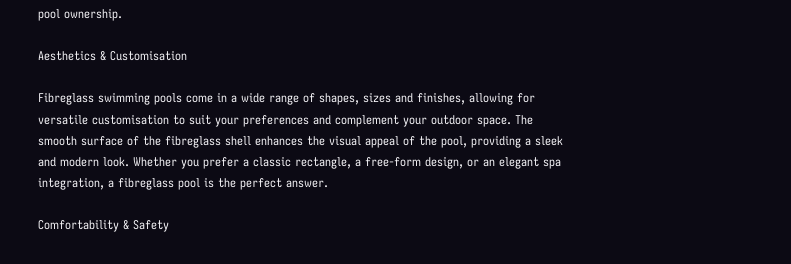pool ownership.

Aesthetics & Customisation

Fibreglass swimming pools come in a wide range of shapes, sizes and finishes, allowing for versatile customisation to suit your preferences and complement your outdoor space. The smooth surface of the fibreglass shell enhances the visual appeal of the pool, providing a sleek and modern look. Whether you prefer a classic rectangle, a free-form design, or an elegant spa integration, a fibreglass pool is the perfect answer.

Comfortability & Safety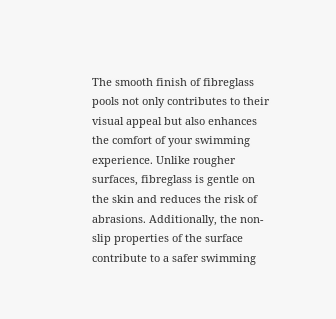The smooth finish of fibreglass pools not only contributes to their visual appeal but also enhances the comfort of your swimming experience. Unlike rougher surfaces, fibreglass is gentle on the skin and reduces the risk of abrasions. Additionally, the non-slip properties of the surface contribute to a safer swimming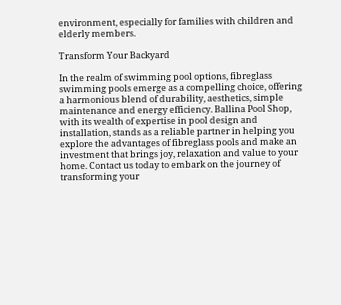environment, especially for families with children and elderly members.

Transform Your Backyard

In the realm of swimming pool options, fibreglass swimming pools emerge as a compelling choice, offering a harmonious blend of durability, aesthetics, simple maintenance and energy efficiency. Ballina Pool Shop, with its wealth of expertise in pool design and installation, stands as a reliable partner in helping you explore the advantages of fibreglass pools and make an investment that brings joy, relaxation and value to your home. Contact us today to embark on the journey of transforming your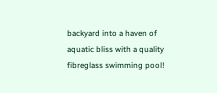backyard into a haven of aquatic bliss with a quality fibreglass swimming pool!